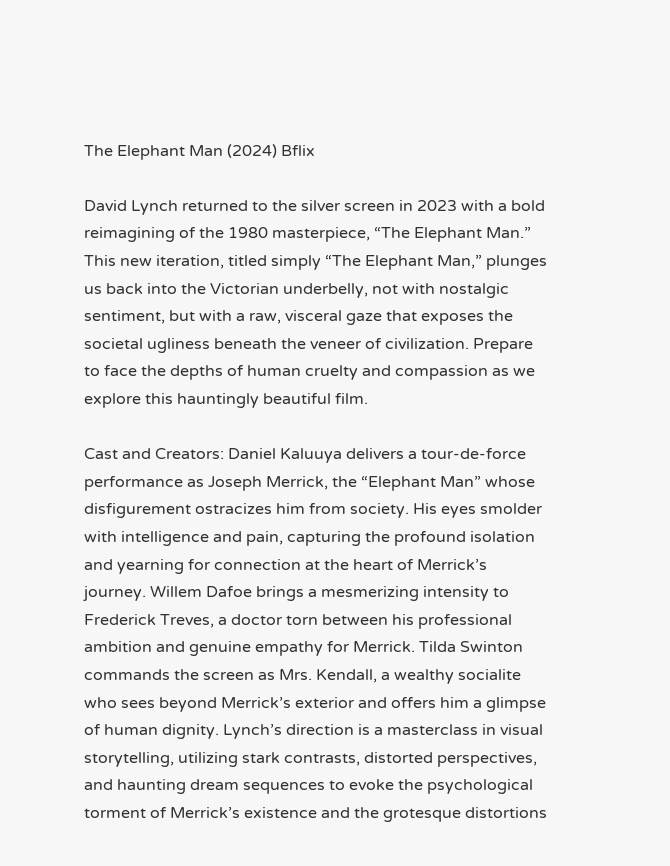The Elephant Man (2024) Bflix

David Lynch returned to the silver screen in 2023 with a bold reimagining of the 1980 masterpiece, “The Elephant Man.” This new iteration, titled simply “The Elephant Man,” plunges us back into the Victorian underbelly, not with nostalgic sentiment, but with a raw, visceral gaze that exposes the societal ugliness beneath the veneer of civilization. Prepare to face the depths of human cruelty and compassion as we explore this hauntingly beautiful film.

Cast and Creators: Daniel Kaluuya delivers a tour-de-force performance as Joseph Merrick, the “Elephant Man” whose disfigurement ostracizes him from society. His eyes smolder with intelligence and pain, capturing the profound isolation and yearning for connection at the heart of Merrick’s journey. Willem Dafoe brings a mesmerizing intensity to Frederick Treves, a doctor torn between his professional ambition and genuine empathy for Merrick. Tilda Swinton commands the screen as Mrs. Kendall, a wealthy socialite who sees beyond Merrick’s exterior and offers him a glimpse of human dignity. Lynch’s direction is a masterclass in visual storytelling, utilizing stark contrasts, distorted perspectives, and haunting dream sequences to evoke the psychological torment of Merrick’s existence and the grotesque distortions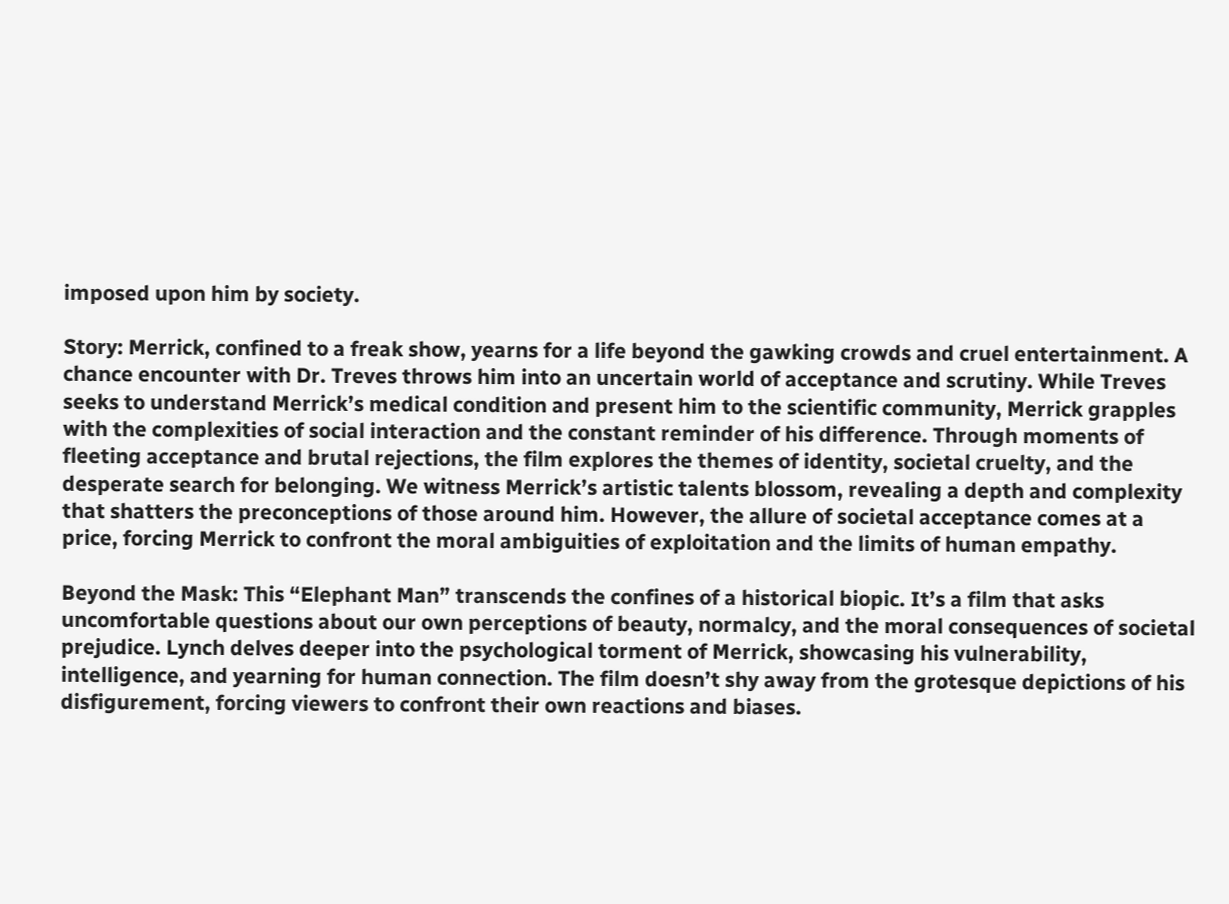imposed upon him by society.

Story: Merrick, confined to a freak show, yearns for a life beyond the gawking crowds and cruel entertainment. A chance encounter with Dr. Treves throws him into an uncertain world of acceptance and scrutiny. While Treves seeks to understand Merrick’s medical condition and present him to the scientific community, Merrick grapples with the complexities of social interaction and the constant reminder of his difference. Through moments of fleeting acceptance and brutal rejections, the film explores the themes of identity, societal cruelty, and the desperate search for belonging. We witness Merrick’s artistic talents blossom, revealing a depth and complexity that shatters the preconceptions of those around him. However, the allure of societal acceptance comes at a price, forcing Merrick to confront the moral ambiguities of exploitation and the limits of human empathy.

Beyond the Mask: This “Elephant Man” transcends the confines of a historical biopic. It’s a film that asks uncomfortable questions about our own perceptions of beauty, normalcy, and the moral consequences of societal prejudice. Lynch delves deeper into the psychological torment of Merrick, showcasing his vulnerability, intelligence, and yearning for human connection. The film doesn’t shy away from the grotesque depictions of his disfigurement, forcing viewers to confront their own reactions and biases.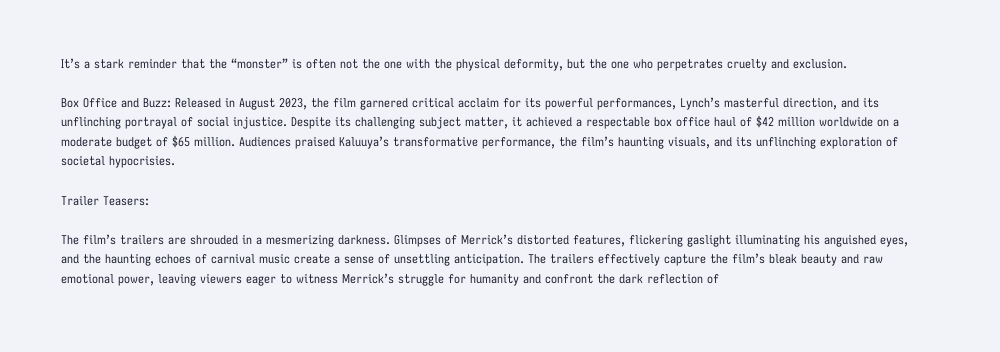It’s a stark reminder that the “monster” is often not the one with the physical deformity, but the one who perpetrates cruelty and exclusion.

Box Office and Buzz: Released in August 2023, the film garnered critical acclaim for its powerful performances, Lynch’s masterful direction, and its unflinching portrayal of social injustice. Despite its challenging subject matter, it achieved a respectable box office haul of $42 million worldwide on a moderate budget of $65 million. Audiences praised Kaluuya’s transformative performance, the film’s haunting visuals, and its unflinching exploration of societal hypocrisies.

Trailer Teasers:

The film’s trailers are shrouded in a mesmerizing darkness. Glimpses of Merrick’s distorted features, flickering gaslight illuminating his anguished eyes, and the haunting echoes of carnival music create a sense of unsettling anticipation. The trailers effectively capture the film’s bleak beauty and raw emotional power, leaving viewers eager to witness Merrick’s struggle for humanity and confront the dark reflection of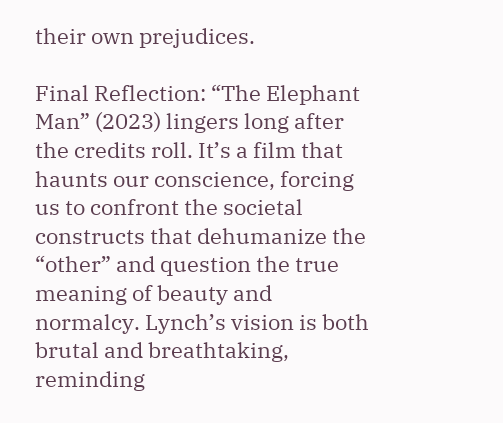their own prejudices.

Final Reflection: “The Elephant Man” (2023) lingers long after the credits roll. It’s a film that haunts our conscience, forcing us to confront the societal constructs that dehumanize the “other” and question the true meaning of beauty and normalcy. Lynch’s vision is both brutal and breathtaking, reminding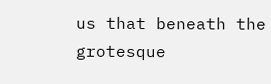us that beneath the grotesque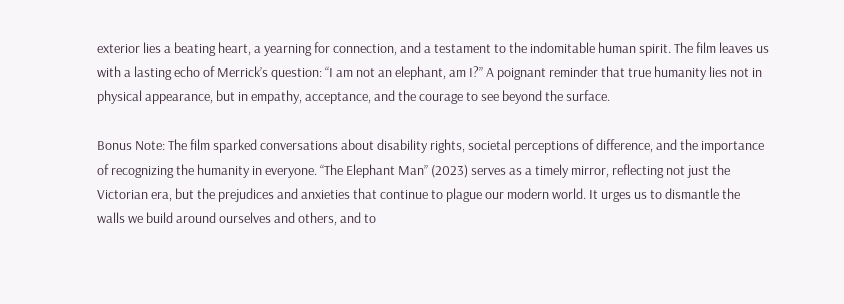exterior lies a beating heart, a yearning for connection, and a testament to the indomitable human spirit. The film leaves us with a lasting echo of Merrick’s question: “I am not an elephant, am I?” A poignant reminder that true humanity lies not in physical appearance, but in empathy, acceptance, and the courage to see beyond the surface.

Bonus Note: The film sparked conversations about disability rights, societal perceptions of difference, and the importance of recognizing the humanity in everyone. “The Elephant Man” (2023) serves as a timely mirror, reflecting not just the Victorian era, but the prejudices and anxieties that continue to plague our modern world. It urges us to dismantle the walls we build around ourselves and others, and to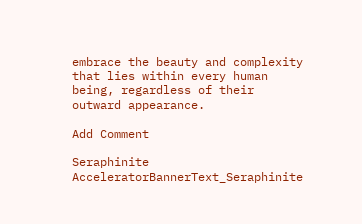embrace the beauty and complexity that lies within every human being, regardless of their outward appearance.

Add Comment

Seraphinite AcceleratorBannerText_Seraphinite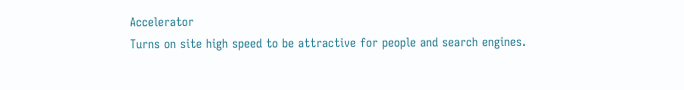Accelerator
Turns on site high speed to be attractive for people and search engines.